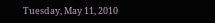Tuesday, May 11, 2010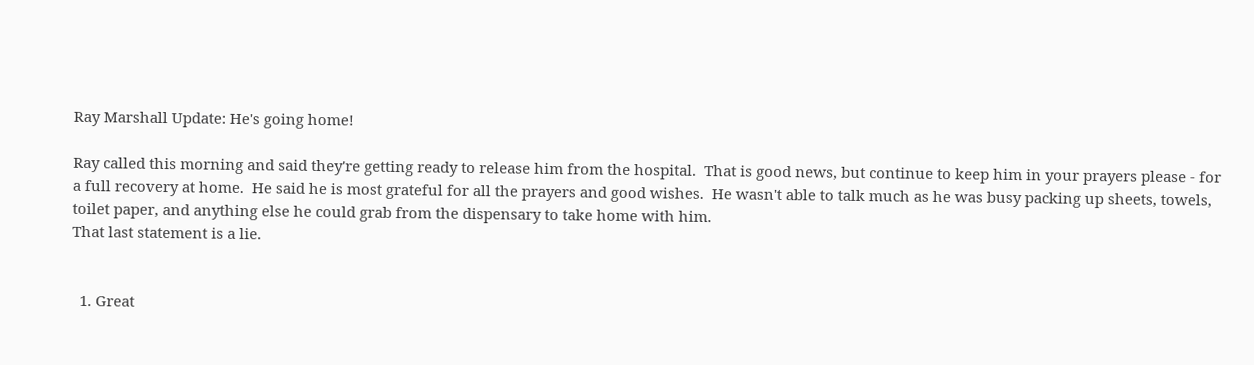Ray Marshall Update: He's going home!

Ray called this morning and said they're getting ready to release him from the hospital.  That is good news, but continue to keep him in your prayers please - for a full recovery at home.  He said he is most grateful for all the prayers and good wishes.  He wasn't able to talk much as he was busy packing up sheets, towels, toilet paper, and anything else he could grab from the dispensary to take home with him.
That last statement is a lie.


  1. Great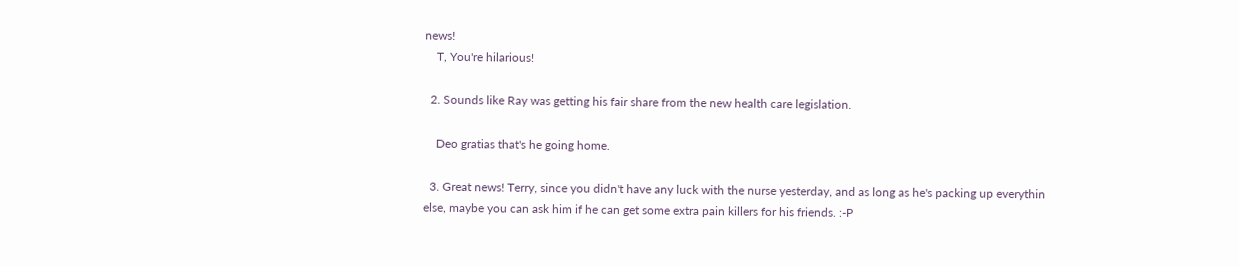news!
    T, You're hilarious!

  2. Sounds like Ray was getting his fair share from the new health care legislation.

    Deo gratias that's he going home.

  3. Great news! Terry, since you didn't have any luck with the nurse yesterday, and as long as he's packing up everythin else, maybe you can ask him if he can get some extra pain killers for his friends. :-P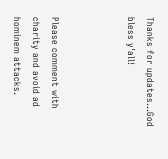Thanks for updates...God bless y'all!



Please comment with charity and avoid ad hominem attacks.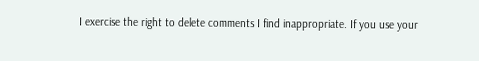I exercise the right to delete comments I find inappropriate. If you use your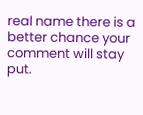real name there is a better chance your comment will stay put.